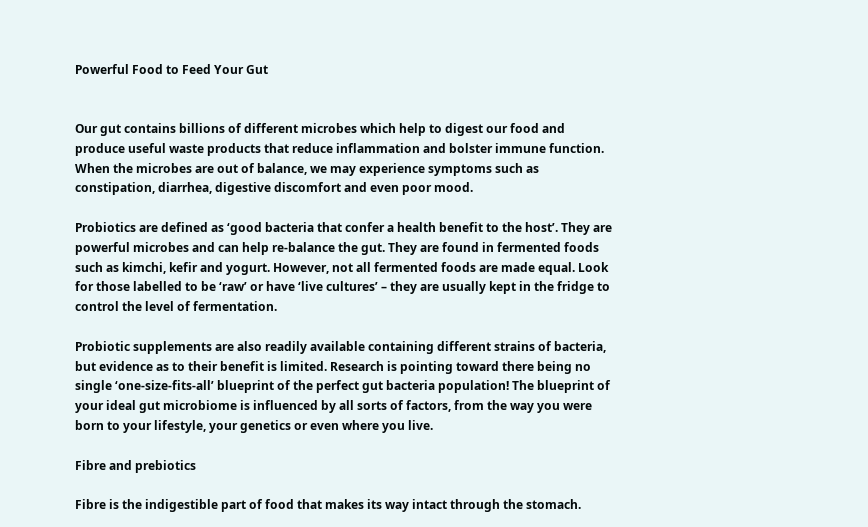Powerful Food to Feed Your Gut


Our gut contains billions of different microbes which help to digest our food and produce useful waste products that reduce inflammation and bolster immune function. When the microbes are out of balance, we may experience symptoms such as constipation, diarrhea, digestive discomfort and even poor mood.

Probiotics are defined as ‘good bacteria that confer a health benefit to the host’. They are powerful microbes and can help re-balance the gut. They are found in fermented foods such as kimchi, kefir and yogurt. However, not all fermented foods are made equal. Look for those labelled to be ‘raw’ or have ‘live cultures’ – they are usually kept in the fridge to control the level of fermentation.

Probiotic supplements are also readily available containing different strains of bacteria, but evidence as to their benefit is limited. Research is pointing toward there being no single ‘one-size-fits-all’ blueprint of the perfect gut bacteria population! The blueprint of your ideal gut microbiome is influenced by all sorts of factors, from the way you were born to your lifestyle, your genetics or even where you live.

Fibre and prebiotics

Fibre is the indigestible part of food that makes its way intact through the stomach.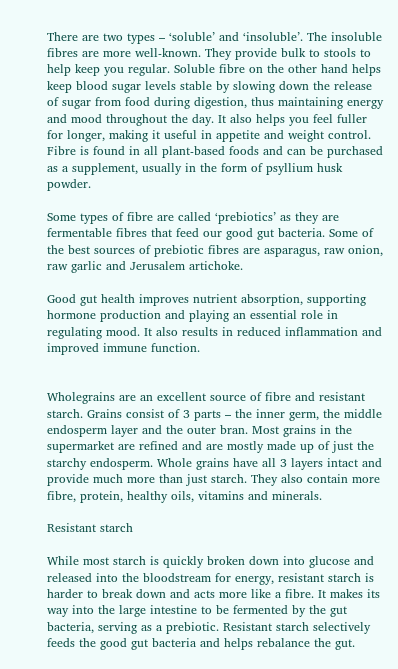There are two types – ‘soluble’ and ‘insoluble’. The insoluble fibres are more well-known. They provide bulk to stools to help keep you regular. Soluble fibre on the other hand helps keep blood sugar levels stable by slowing down the release of sugar from food during digestion, thus maintaining energy and mood throughout the day. It also helps you feel fuller for longer, making it useful in appetite and weight control. Fibre is found in all plant-based foods and can be purchased as a supplement, usually in the form of psyllium husk powder.

Some types of fibre are called ‘prebiotics’ as they are fermentable fibres that feed our good gut bacteria. Some of the best sources of prebiotic fibres are asparagus, raw onion, raw garlic and Jerusalem artichoke.

Good gut health improves nutrient absorption, supporting hormone production and playing an essential role in regulating mood. It also results in reduced inflammation and improved immune function.


Wholegrains are an excellent source of fibre and resistant starch. Grains consist of 3 parts – the inner germ, the middle endosperm layer and the outer bran. Most grains in the supermarket are refined and are mostly made up of just the starchy endosperm. Whole grains have all 3 layers intact and provide much more than just starch. They also contain more fibre, protein, healthy oils, vitamins and minerals.

Resistant starch

While most starch is quickly broken down into glucose and released into the bloodstream for energy, resistant starch is harder to break down and acts more like a fibre. It makes its way into the large intestine to be fermented by the gut bacteria, serving as a prebiotic. Resistant starch selectively feeds the good gut bacteria and helps rebalance the gut.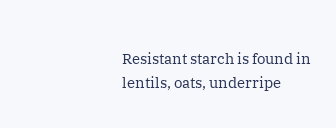Resistant starch is found in lentils, oats, underripe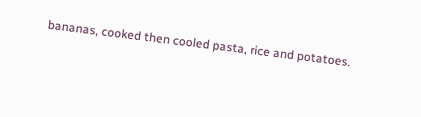bananas, cooked then cooled pasta, rice and potatoes.